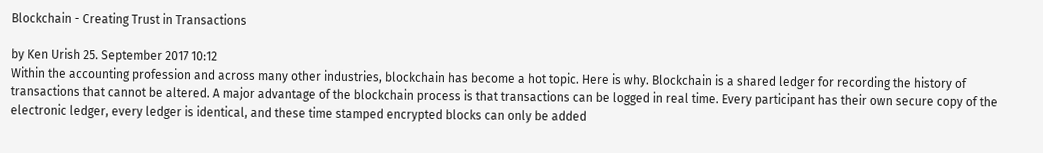Blockchain - Creating Trust in Transactions

by Ken Urish 25. September 2017 10:12
Within the accounting profession and across many other industries, blockchain has become a hot topic. Here is why. Blockchain is a shared ledger for recording the history of transactions that cannot be altered. A major advantage of the blockchain process is that transactions can be logged in real time. Every participant has their own secure copy of the electronic ledger, every ledger is identical, and these time stamped encrypted blocks can only be added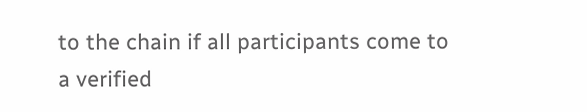to the chain if all participants come to a verified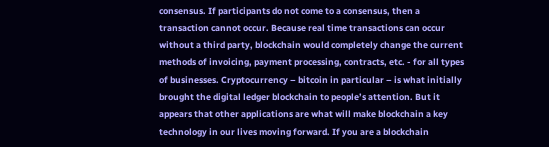consensus. If participants do not come to a consensus, then a transaction cannot occur. Because real time transactions can occur without a third party, blockchain would completely change the current methods of invoicing, payment processing, contracts, etc. - for all types of businesses. Cryptocurrency – bitcoin in particular – is what initially brought the digital ledger blockchain to people’s attention. But it appears that other applications are what will make blockchain a key technology in our lives moving forward. If you are a blockchain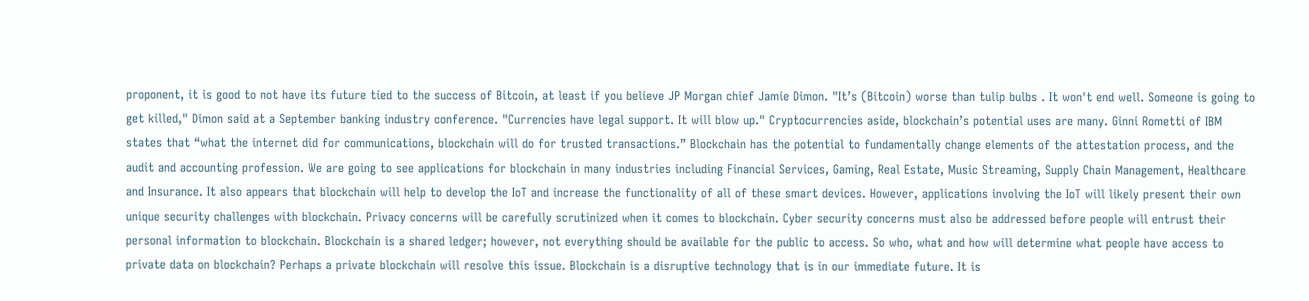proponent, it is good to not have its future tied to the success of Bitcoin, at least if you believe JP Morgan chief Jamie Dimon. "It’s (Bitcoin) worse than tulip bulbs . It won't end well. Someone is going to get killed," Dimon said at a September banking industry conference. "Currencies have legal support. It will blow up." Cryptocurrencies aside, blockchain’s potential uses are many. Ginni Rometti of IBM states that “what the internet did for communications, blockchain will do for trusted transactions.” Blockchain has the potential to fundamentally change elements of the attestation process, and the audit and accounting profession. We are going to see applications for blockchain in many industries including Financial Services, Gaming, Real Estate, Music Streaming, Supply Chain Management, Healthcare and Insurance. It also appears that blockchain will help to develop the IoT and increase the functionality of all of these smart devices. However, applications involving the IoT will likely present their own unique security challenges with blockchain. Privacy concerns will be carefully scrutinized when it comes to blockchain. Cyber security concerns must also be addressed before people will entrust their personal information to blockchain. Blockchain is a shared ledger; however, not everything should be available for the public to access. So who, what and how will determine what people have access to private data on blockchain? Perhaps a private blockchain will resolve this issue. Blockchain is a disruptive technology that is in our immediate future. It is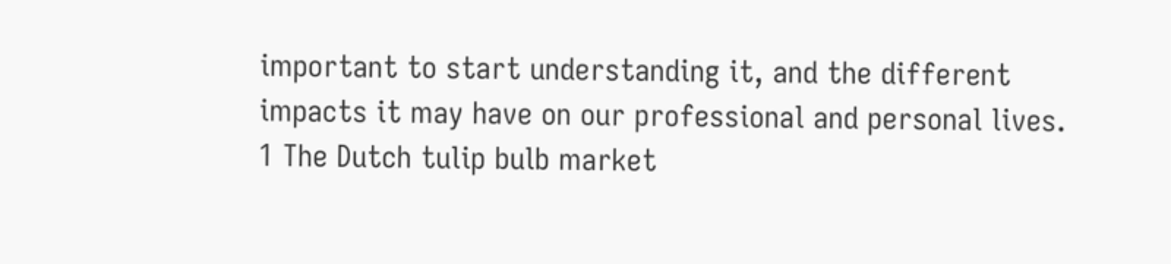important to start understanding it, and the different impacts it may have on our professional and personal lives. 1 The Dutch tulip bulb market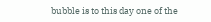bubble is to this day one of the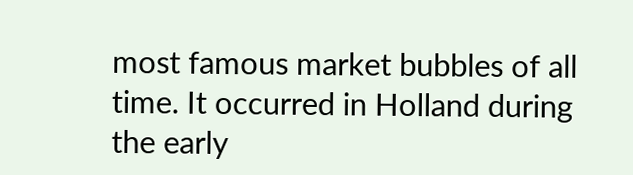most famous market bubbles of all time. It occurred in Holland during the early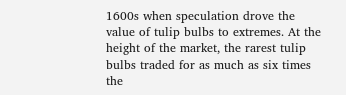1600s when speculation drove the value of tulip bulbs to extremes. At the height of the market, the rarest tulip bulbs traded for as much as six times the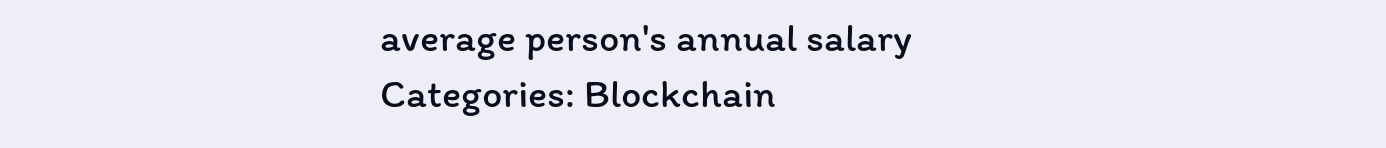average person's annual salary
Categories: Blockchain